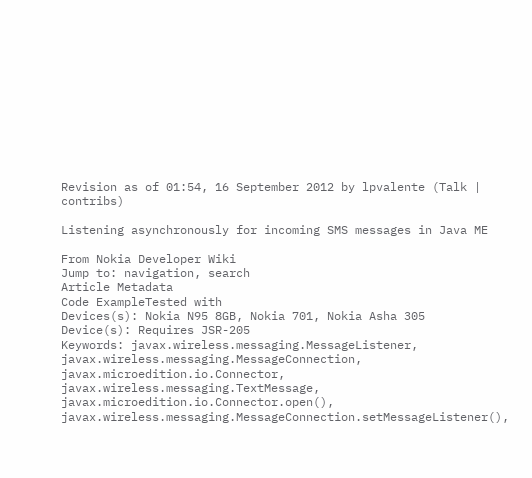Revision as of 01:54, 16 September 2012 by lpvalente (Talk | contribs)

Listening asynchronously for incoming SMS messages in Java ME

From Nokia Developer Wiki
Jump to: navigation, search
Article Metadata
Code ExampleTested with
Devices(s): Nokia N95 8GB, Nokia 701, Nokia Asha 305
Device(s): Requires JSR-205
Keywords: javax.wireless.messaging.MessageListener, javax.wireless.messaging.MessageConnection, javax.microedition.io.Connector, javax.wireless.messaging.TextMessage, javax.microedition.io.Connector.open(), javax.wireless.messaging.MessageConnection.setMessageListener(),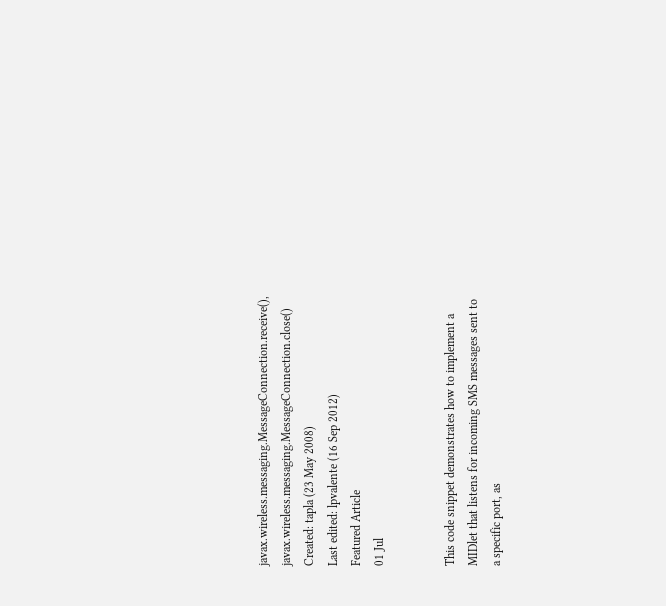javax.wireless.messaging.MessageConnection.receive(), javax.wireless.messaging.MessageConnection.close()
Created: tapla (23 May 2008)
Last edited: lpvalente (16 Sep 2012)
Featured Article
01 Jul


This code snippet demonstrates how to implement a MIDlet that listens for incoming SMS messages sent to a specific port, as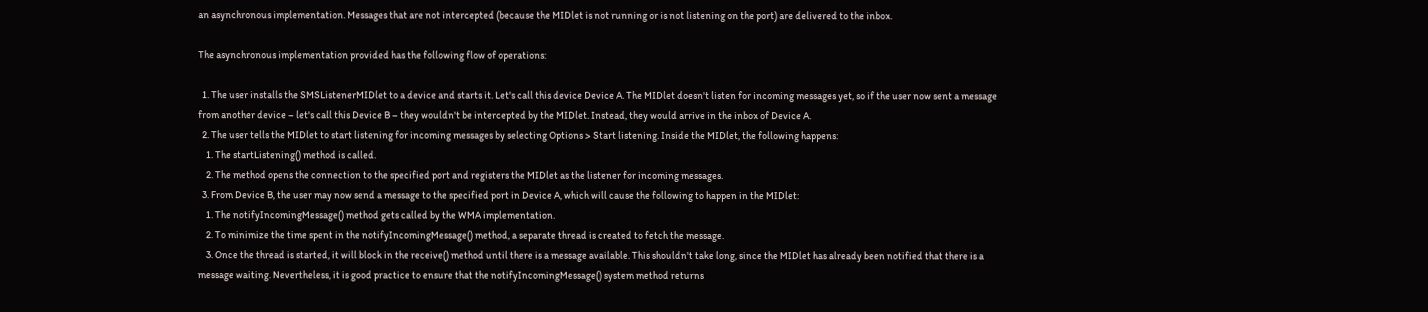an asynchronous implementation. Messages that are not intercepted (because the MIDlet is not running or is not listening on the port) are delivered to the inbox.

The asynchronous implementation provided has the following flow of operations:

  1. The user installs the SMSListenerMIDlet to a device and starts it. Let's call this device Device A. The MIDlet doesn't listen for incoming messages yet, so if the user now sent a message from another device – let's call this Device B – they wouldn't be intercepted by the MIDlet. Instead, they would arrive in the inbox of Device A.
  2. The user tells the MIDlet to start listening for incoming messages by selecting Options > Start listening. Inside the MIDlet, the following happens:
    1. The startListening() method is called.
    2. The method opens the connection to the specified port and registers the MIDlet as the listener for incoming messages.
  3. From Device B, the user may now send a message to the specified port in Device A, which will cause the following to happen in the MIDlet:
    1. The notifyIncomingMessage() method gets called by the WMA implementation.
    2. To minimize the time spent in the notifyIncomingMessage() method, a separate thread is created to fetch the message.
    3. Once the thread is started, it will block in the receive() method until there is a message available. This shouldn't take long, since the MIDlet has already been notified that there is a message waiting. Nevertheless, it is good practice to ensure that the notifyIncomingMessage() system method returns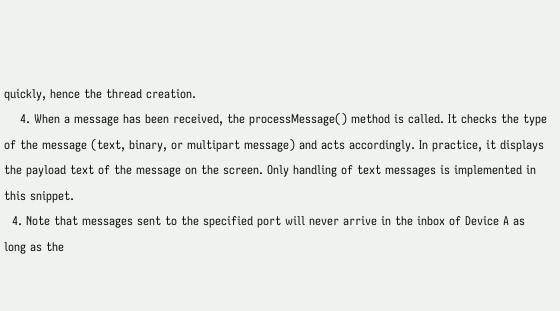quickly, hence the thread creation.
    4. When a message has been received, the processMessage() method is called. It checks the type of the message (text, binary, or multipart message) and acts accordingly. In practice, it displays the payload text of the message on the screen. Only handling of text messages is implemented in this snippet.
  4. Note that messages sent to the specified port will never arrive in the inbox of Device A as long as the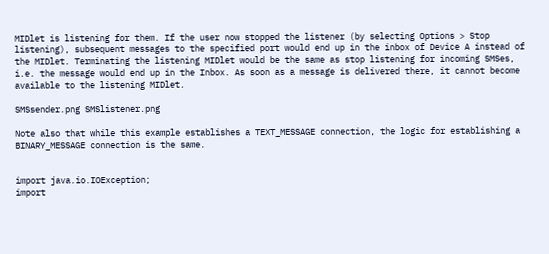MIDlet is listening for them. If the user now stopped the listener (by selecting Options > Stop listening), subsequent messages to the specified port would end up in the inbox of Device A instead of the MIDlet. Terminating the listening MIDlet would be the same as stop listening for incoming SMSes, i.e. the message would end up in the Inbox. As soon as a message is delivered there, it cannot become available to the listening MIDlet.

SMSsender.png SMSlistener.png

Note also that while this example establishes a TEXT_MESSAGE connection, the logic for establishing a BINARY_MESSAGE connection is the same.


import java.io.IOException;
import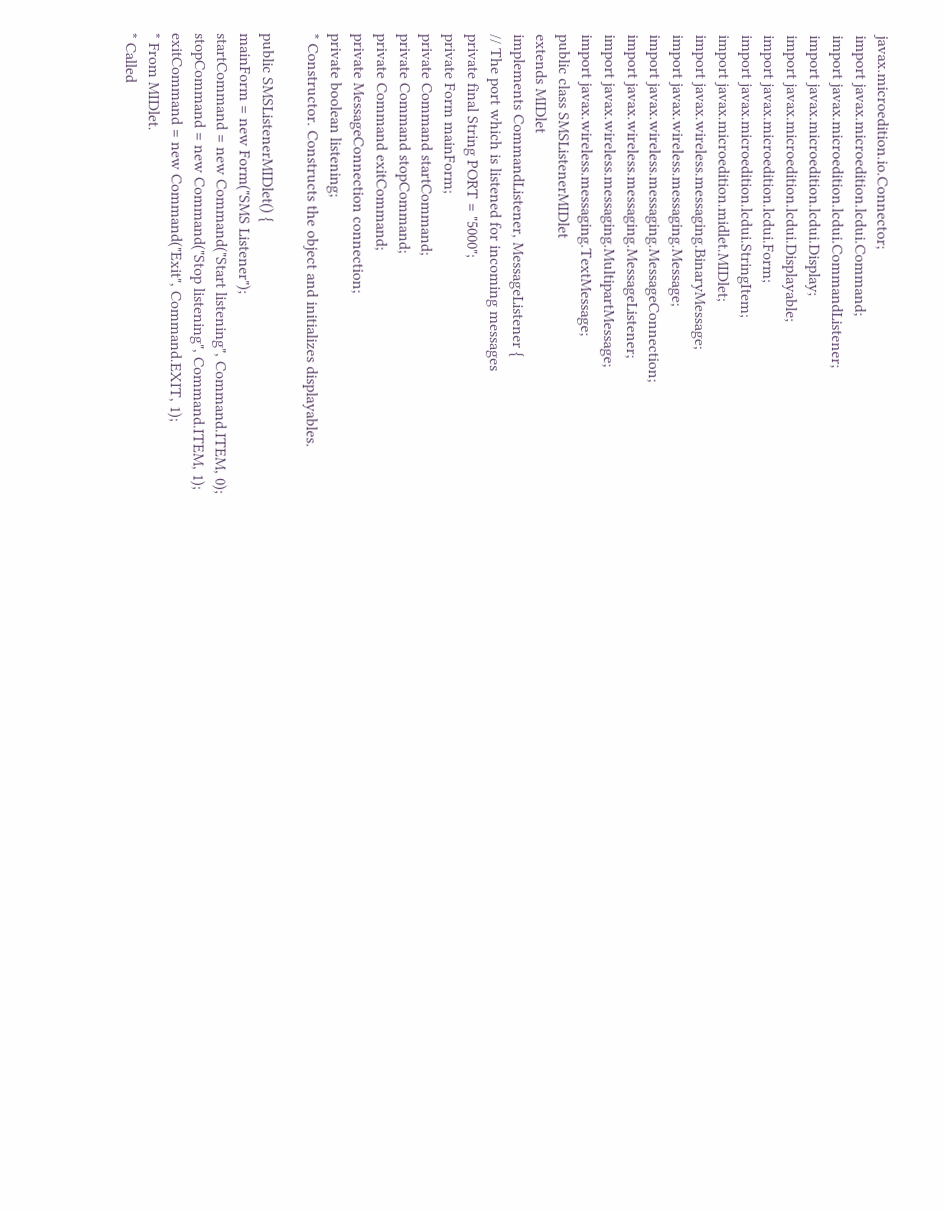javax.microedition.io.Connector;
import javax.microedition.lcdui.Command;
import javax.microedition.lcdui.CommandListener;
import javax.microedition.lcdui.Display;
import javax.microedition.lcdui.Displayable;
import javax.microedition.lcdui.Form;
import javax.microedition.lcdui.StringItem;
import javax.microedition.midlet.MIDlet;
import javax.wireless.messaging.BinaryMessage;
import javax.wireless.messaging.Message;
import javax.wireless.messaging.MessageConnection;
import javax.wireless.messaging.MessageListener;
import javax.wireless.messaging.MultipartMessage;
import javax.wireless.messaging.TextMessage;
public class SMSListenerMIDlet
extends MIDlet
implements CommandListener, MessageListener {
// The port which is listened for incoming messages
private final String PORT = "5000";
private Form mainForm;
private Command startCommand;
private Command stopCommand;
private Command exitCommand;
private MessageConnection connection;
private boolean listening;
* Constructor. Constructs the object and initializes displayables.

public SMSListenerMIDlet() {
mainForm = new Form("SMS Listener");
startCommand = new Command("Start listening", Command.ITEM, 0);
stopCommand = new Command("Stop listening", Command.ITEM, 1);
exitCommand = new Command("Exit", Command.EXIT, 1);
* From MIDlet.
* Called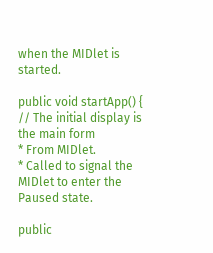when the MIDlet is started.

public void startApp() {
// The initial display is the main form
* From MIDlet.
* Called to signal the MIDlet to enter the Paused state.

public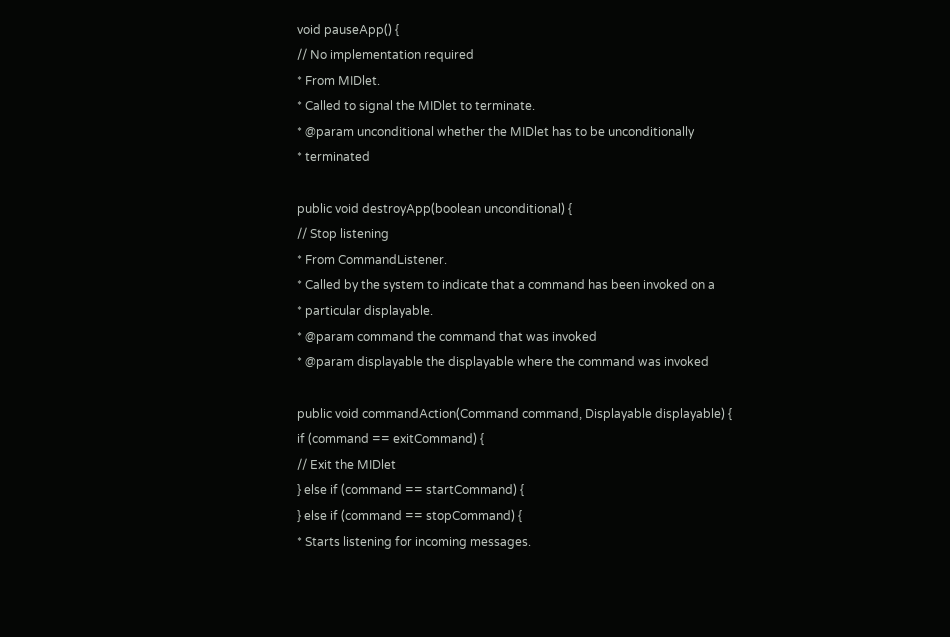void pauseApp() {
// No implementation required
* From MIDlet.
* Called to signal the MIDlet to terminate.
* @param unconditional whether the MIDlet has to be unconditionally
* terminated

public void destroyApp(boolean unconditional) {
// Stop listening
* From CommandListener.
* Called by the system to indicate that a command has been invoked on a
* particular displayable.
* @param command the command that was invoked
* @param displayable the displayable where the command was invoked

public void commandAction(Command command, Displayable displayable) {
if (command == exitCommand) {
// Exit the MIDlet
} else if (command == startCommand) {
} else if (command == stopCommand) {
* Starts listening for incoming messages.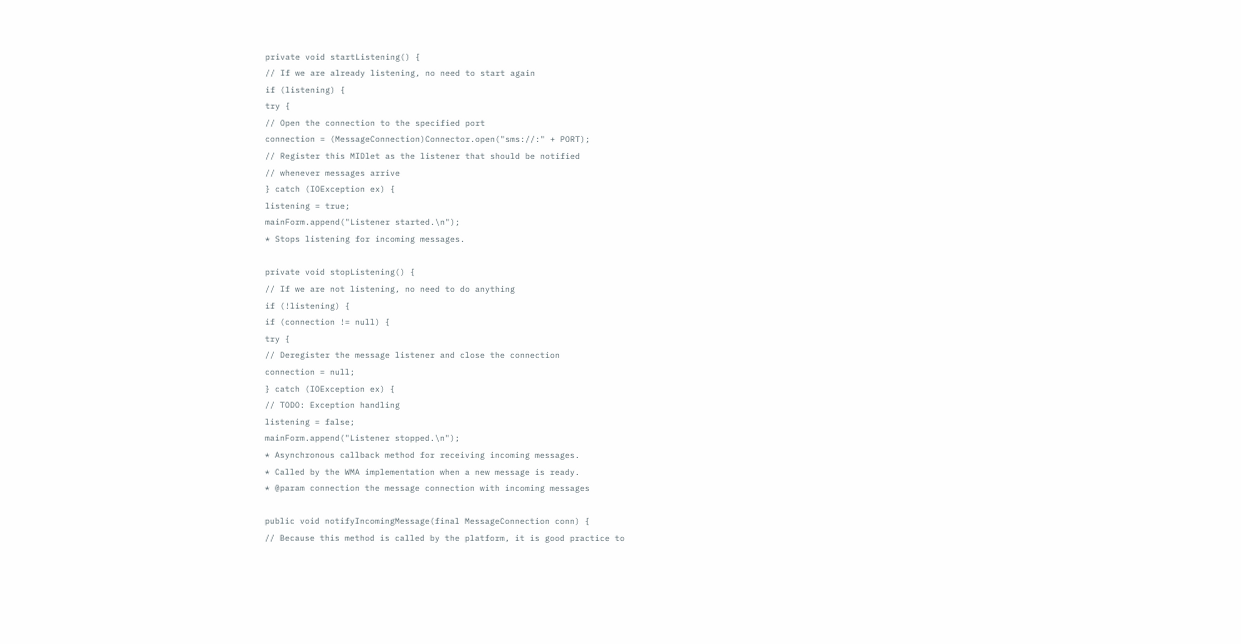private void startListening() {
// If we are already listening, no need to start again
if (listening) {
try {
// Open the connection to the specified port
connection = (MessageConnection)Connector.open("sms://:" + PORT);
// Register this MIDlet as the listener that should be notified
// whenever messages arrive
} catch (IOException ex) {
listening = true;
mainForm.append("Listener started.\n");
* Stops listening for incoming messages.

private void stopListening() {
// If we are not listening, no need to do anything
if (!listening) {
if (connection != null) {
try {
// Deregister the message listener and close the connection
connection = null;
} catch (IOException ex) {
// TODO: Exception handling
listening = false;
mainForm.append("Listener stopped.\n");
* Asynchronous callback method for receiving incoming messages.
* Called by the WMA implementation when a new message is ready.
* @param connection the message connection with incoming messages

public void notifyIncomingMessage(final MessageConnection conn) {
// Because this method is called by the platform, it is good practice to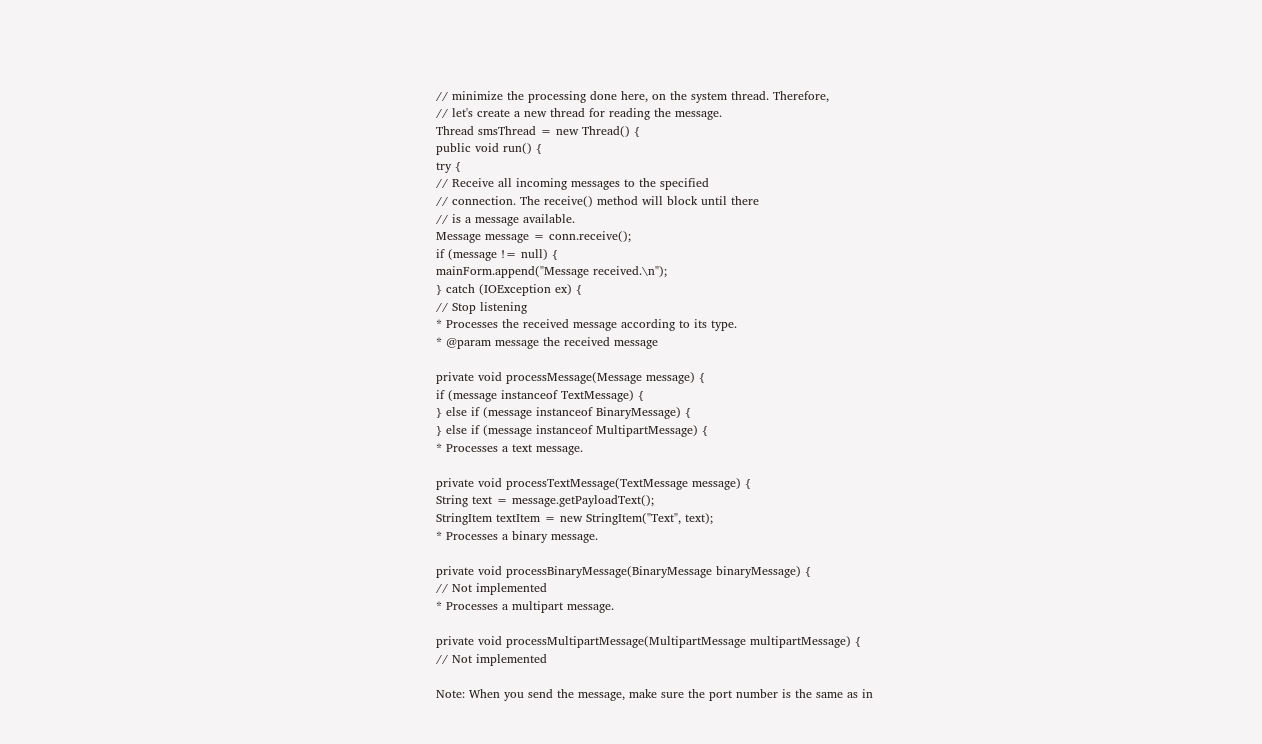// minimize the processing done here, on the system thread. Therefore,
// let's create a new thread for reading the message.
Thread smsThread = new Thread() {
public void run() {
try {
// Receive all incoming messages to the specified
// connection. The receive() method will block until there
// is a message available.
Message message = conn.receive();
if (message != null) {
mainForm.append("Message received.\n");
} catch (IOException ex) {
// Stop listening
* Processes the received message according to its type.
* @param message the received message

private void processMessage(Message message) {
if (message instanceof TextMessage) {
} else if (message instanceof BinaryMessage) {
} else if (message instanceof MultipartMessage) {
* Processes a text message.

private void processTextMessage(TextMessage message) {
String text = message.getPayloadText();
StringItem textItem = new StringItem("Text", text);
* Processes a binary message.

private void processBinaryMessage(BinaryMessage binaryMessage) {
// Not implemented
* Processes a multipart message.

private void processMultipartMessage(MultipartMessage multipartMessage) {
// Not implemented

Note: When you send the message, make sure the port number is the same as in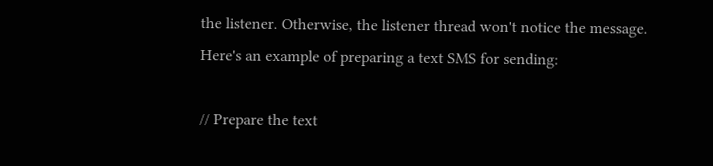the listener. Otherwise, the listener thread won't notice the message. Here's an example of preparing a text SMS for sending:

// Prepare the text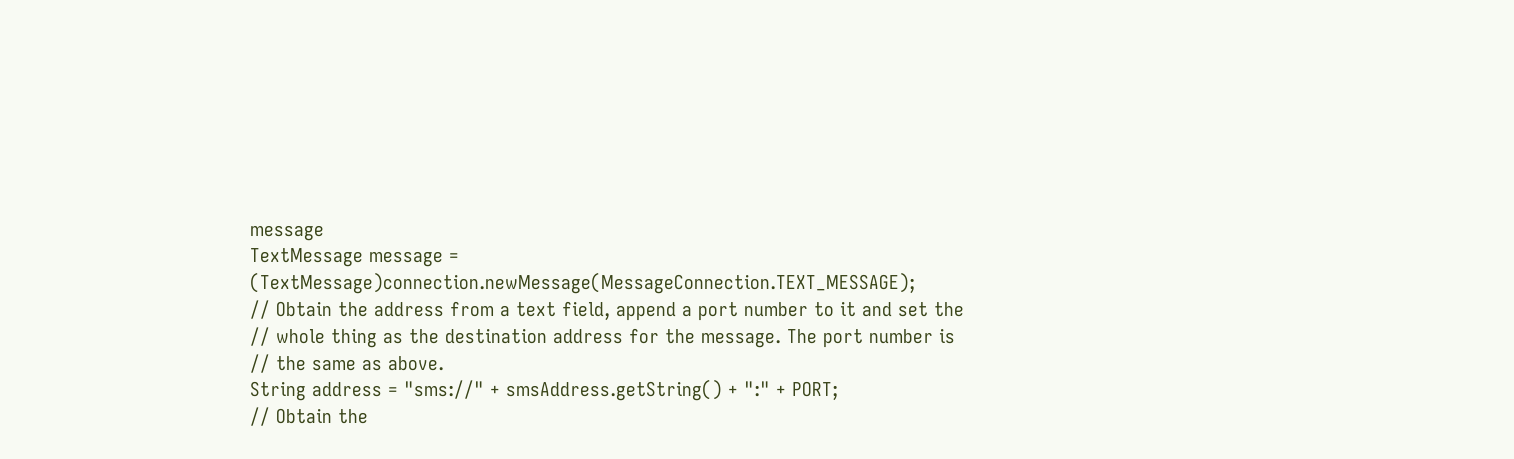message
TextMessage message = (TextMessage)connection.newMessage(MessageConnection.TEXT_MESSAGE);
// Obtain the address from a text field, append a port number to it and set the
// whole thing as the destination address for the message. The port number is
// the same as above.
String address = "sms://" + smsAddress.getString() + ":" + PORT;
// Obtain the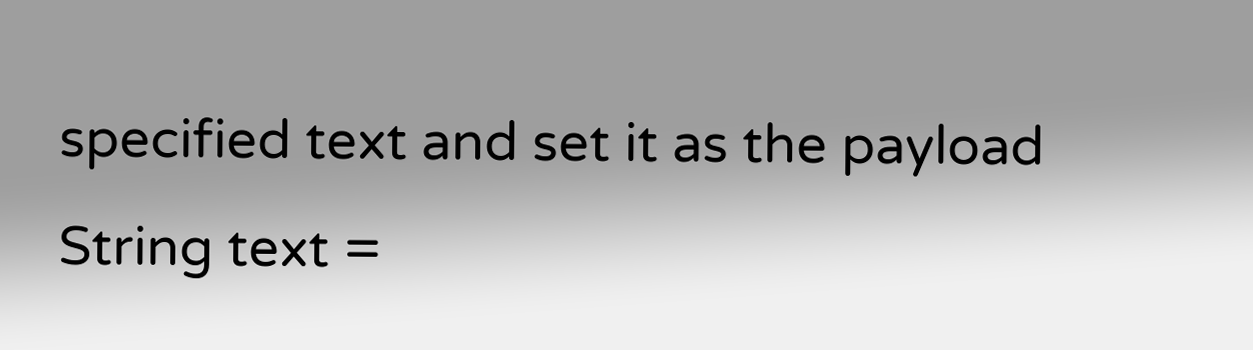specified text and set it as the payload
String text =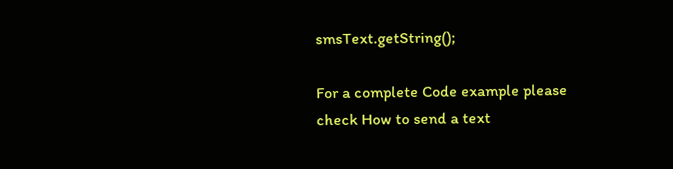smsText.getString();

For a complete Code example please check How to send a text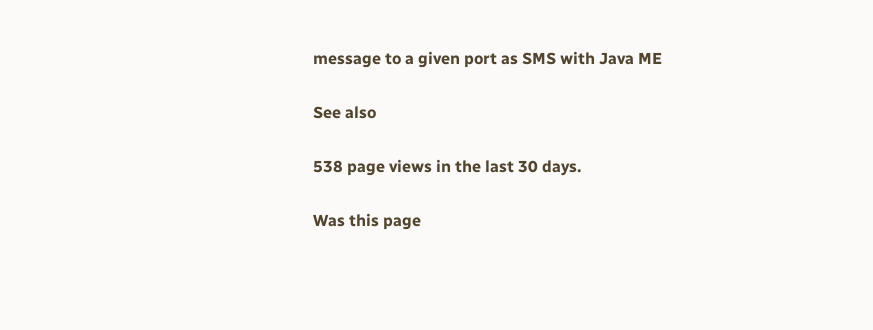message to a given port as SMS with Java ME

See also

538 page views in the last 30 days.

Was this page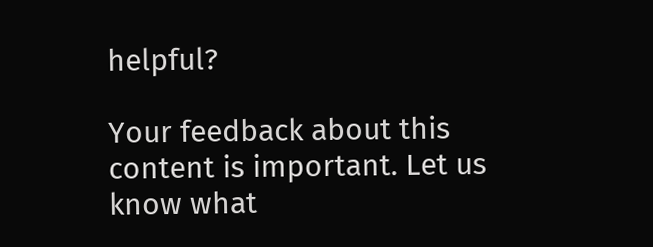helpful?

Your feedback about this content is important. Let us know what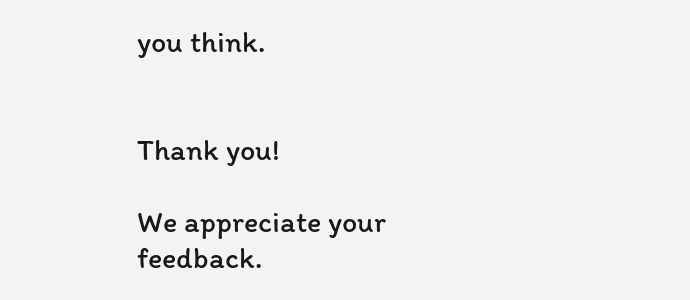you think.


Thank you!

We appreciate your feedback.